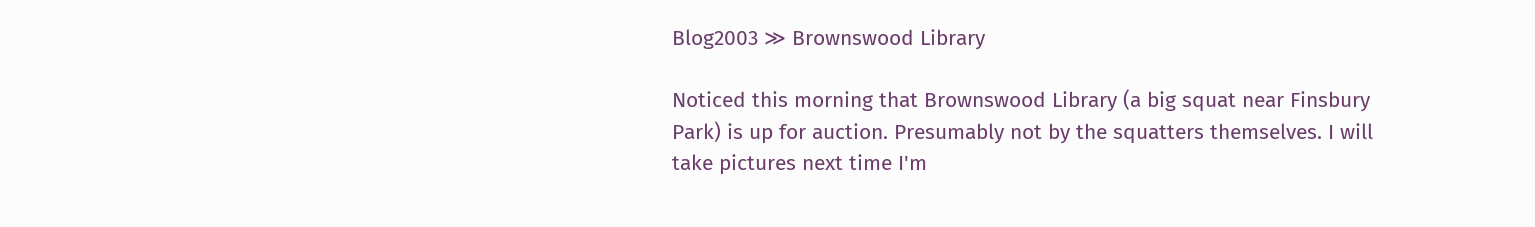Blog2003 ≫ Brownswood Library

Noticed this morning that Brownswood Library (a big squat near Finsbury Park) is up for auction. Presumably not by the squatters themselves. I will take pictures next time I'm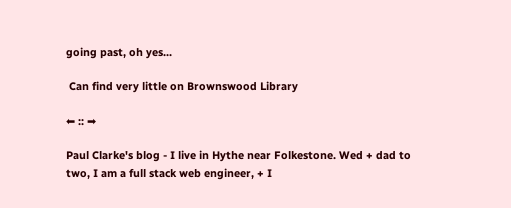going past, oh yes...

 Can find very little on Brownswood Library

⬅ :: ➡

Paul Clarke's blog - I live in Hythe near Folkestone. Wed + dad to two, I am a full stack web engineer, + I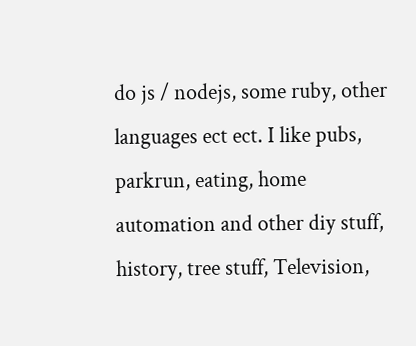do js / nodejs, some ruby, other languages ect ect. I like pubs, parkrun, eating, home automation and other diy stuff, history, tree stuff, Television,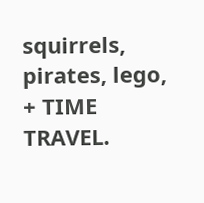squirrels, pirates, lego, + TIME TRAVEL.